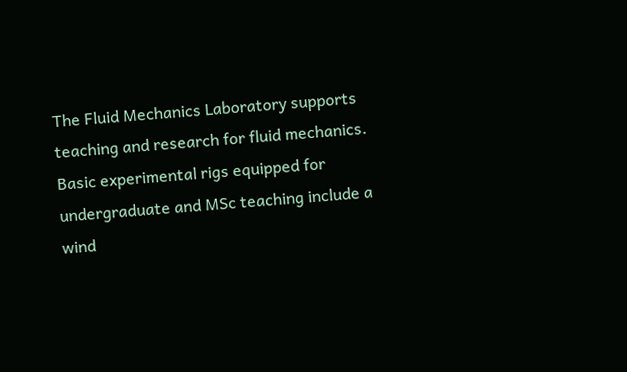The Fluid Mechanics Laboratory supports teaching and research for fluid mechanics. Basic experimental rigs equipped for undergraduate and MSc teaching include a wind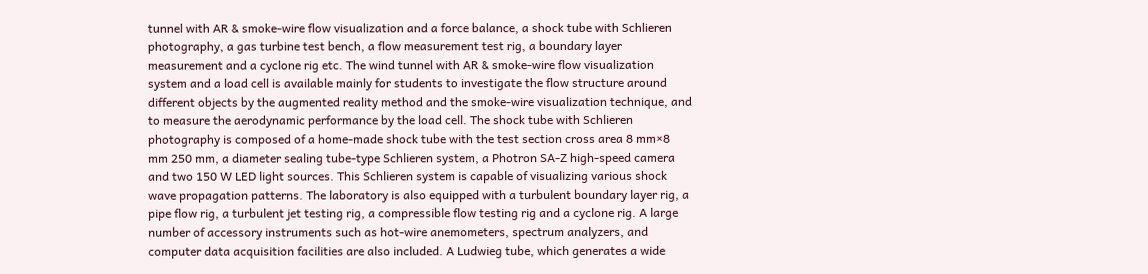tunnel with AR & smoke-wire flow visualization and a force balance, a shock tube with Schlieren photography, a gas turbine test bench, a flow measurement test rig, a boundary layer measurement and a cyclone rig etc. The wind tunnel with AR & smoke-wire flow visualization system and a load cell is available mainly for students to investigate the flow structure around different objects by the augmented reality method and the smoke-wire visualization technique, and to measure the aerodynamic performance by the load cell. The shock tube with Schlieren photography is composed of a home-made shock tube with the test section cross area 8 mm×8 mm 250 mm, a diameter sealing tube-type Schlieren system, a Photron SA-Z high-speed camera and two 150 W LED light sources. This Schlieren system is capable of visualizing various shock wave propagation patterns. The laboratory is also equipped with a turbulent boundary layer rig, a pipe flow rig, a turbulent jet testing rig, a compressible flow testing rig and a cyclone rig. A large number of accessory instruments such as hot-wire anemometers, spectrum analyzers, and computer data acquisition facilities are also included. A Ludwieg tube, which generates a wide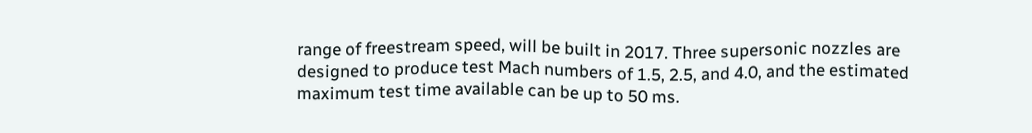range of freestream speed, will be built in 2017. Three supersonic nozzles are designed to produce test Mach numbers of 1.5, 2.5, and 4.0, and the estimated maximum test time available can be up to 50 ms.